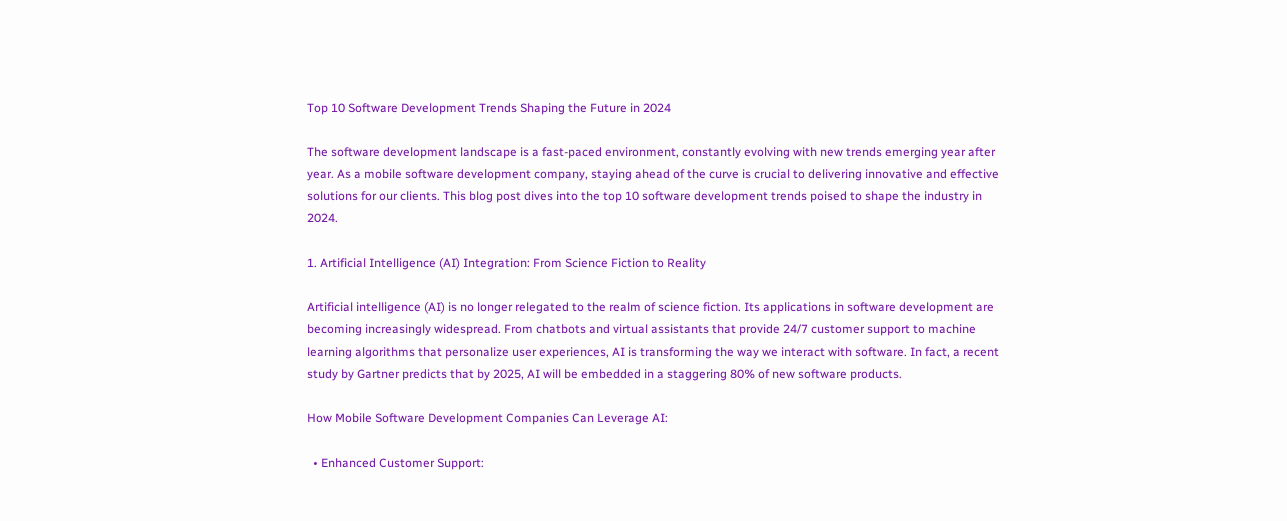Top 10 Software Development Trends Shaping the Future in 2024

The software development landscape is a fast-paced environment, constantly evolving with new trends emerging year after year. As a mobile software development company, staying ahead of the curve is crucial to delivering innovative and effective solutions for our clients. This blog post dives into the top 10 software development trends poised to shape the industry in 2024.

1. Artificial Intelligence (AI) Integration: From Science Fiction to Reality

Artificial intelligence (AI) is no longer relegated to the realm of science fiction. Its applications in software development are becoming increasingly widespread. From chatbots and virtual assistants that provide 24/7 customer support to machine learning algorithms that personalize user experiences, AI is transforming the way we interact with software. In fact, a recent study by Gartner predicts that by 2025, AI will be embedded in a staggering 80% of new software products.

How Mobile Software Development Companies Can Leverage AI:

  • Enhanced Customer Support: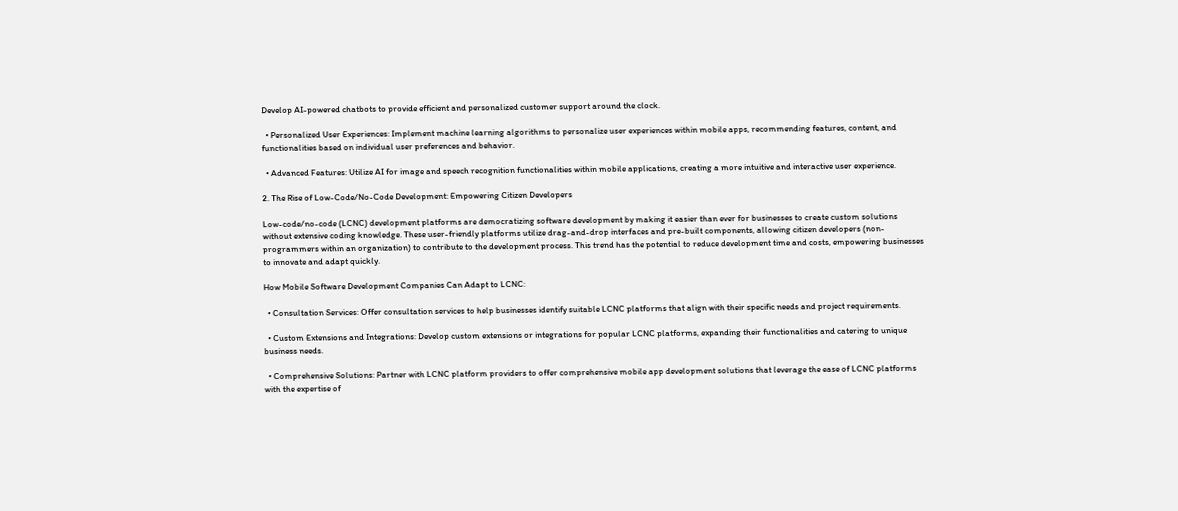Develop AI-powered chatbots to provide efficient and personalized customer support around the clock.

  • Personalized User Experiences: Implement machine learning algorithms to personalize user experiences within mobile apps, recommending features, content, and functionalities based on individual user preferences and behavior.

  • Advanced Features: Utilize AI for image and speech recognition functionalities within mobile applications, creating a more intuitive and interactive user experience.

2. The Rise of Low-Code/No-Code Development: Empowering Citizen Developers

Low-code/no-code (LCNC) development platforms are democratizing software development by making it easier than ever for businesses to create custom solutions without extensive coding knowledge. These user-friendly platforms utilize drag-and-drop interfaces and pre-built components, allowing citizen developers (non-programmers within an organization) to contribute to the development process. This trend has the potential to reduce development time and costs, empowering businesses to innovate and adapt quickly.

How Mobile Software Development Companies Can Adapt to LCNC:

  • Consultation Services: Offer consultation services to help businesses identify suitable LCNC platforms that align with their specific needs and project requirements.

  • Custom Extensions and Integrations: Develop custom extensions or integrations for popular LCNC platforms, expanding their functionalities and catering to unique business needs.

  • Comprehensive Solutions: Partner with LCNC platform providers to offer comprehensive mobile app development solutions that leverage the ease of LCNC platforms with the expertise of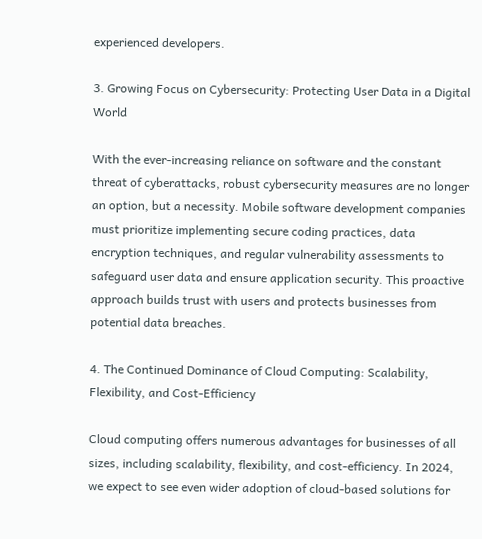experienced developers.

3. Growing Focus on Cybersecurity: Protecting User Data in a Digital World

With the ever-increasing reliance on software and the constant threat of cyberattacks, robust cybersecurity measures are no longer an option, but a necessity. Mobile software development companies must prioritize implementing secure coding practices, data encryption techniques, and regular vulnerability assessments to safeguard user data and ensure application security. This proactive approach builds trust with users and protects businesses from potential data breaches.

4. The Continued Dominance of Cloud Computing: Scalability, Flexibility, and Cost-Efficiency

Cloud computing offers numerous advantages for businesses of all sizes, including scalability, flexibility, and cost-efficiency. In 2024, we expect to see even wider adoption of cloud-based solutions for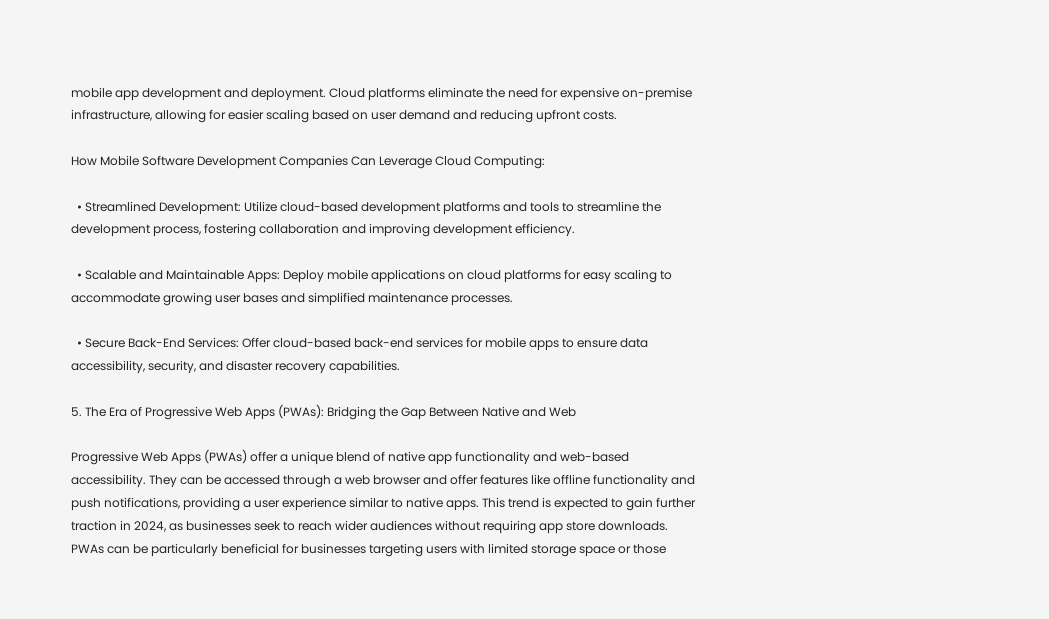mobile app development and deployment. Cloud platforms eliminate the need for expensive on-premise infrastructure, allowing for easier scaling based on user demand and reducing upfront costs.

How Mobile Software Development Companies Can Leverage Cloud Computing:

  • Streamlined Development: Utilize cloud-based development platforms and tools to streamline the development process, fostering collaboration and improving development efficiency.

  • Scalable and Maintainable Apps: Deploy mobile applications on cloud platforms for easy scaling to accommodate growing user bases and simplified maintenance processes.

  • Secure Back-End Services: Offer cloud-based back-end services for mobile apps to ensure data accessibility, security, and disaster recovery capabilities.

5. The Era of Progressive Web Apps (PWAs): Bridging the Gap Between Native and Web

Progressive Web Apps (PWAs) offer a unique blend of native app functionality and web-based accessibility. They can be accessed through a web browser and offer features like offline functionality and push notifications, providing a user experience similar to native apps. This trend is expected to gain further traction in 2024, as businesses seek to reach wider audiences without requiring app store downloads. PWAs can be particularly beneficial for businesses targeting users with limited storage space or those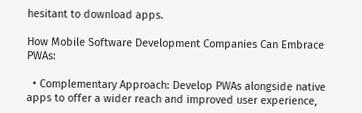hesitant to download apps.

How Mobile Software Development Companies Can Embrace PWAs:

  • Complementary Approach: Develop PWAs alongside native apps to offer a wider reach and improved user experience,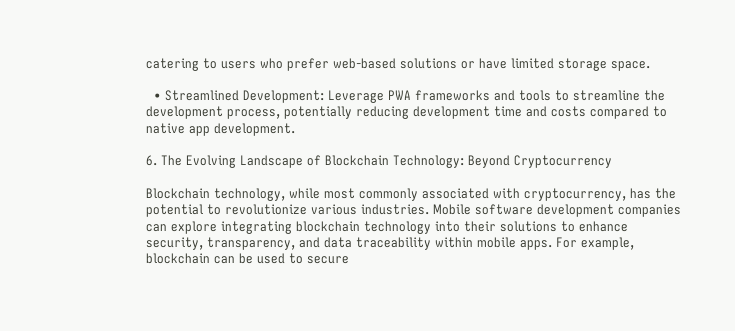catering to users who prefer web-based solutions or have limited storage space.

  • Streamlined Development: Leverage PWA frameworks and tools to streamline the development process, potentially reducing development time and costs compared to native app development.

6. The Evolving Landscape of Blockchain Technology: Beyond Cryptocurrency

Blockchain technology, while most commonly associated with cryptocurrency, has the potential to revolutionize various industries. Mobile software development companies can explore integrating blockchain technology into their solutions to enhance security, transparency, and data traceability within mobile apps. For example, blockchain can be used to secure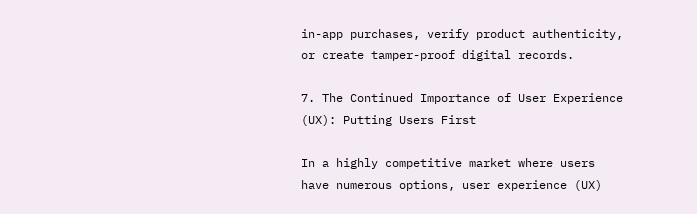in-app purchases, verify product authenticity, or create tamper-proof digital records.

7. The Continued Importance of User Experience (UX): Putting Users First

In a highly competitive market where users have numerous options, user experience (UX)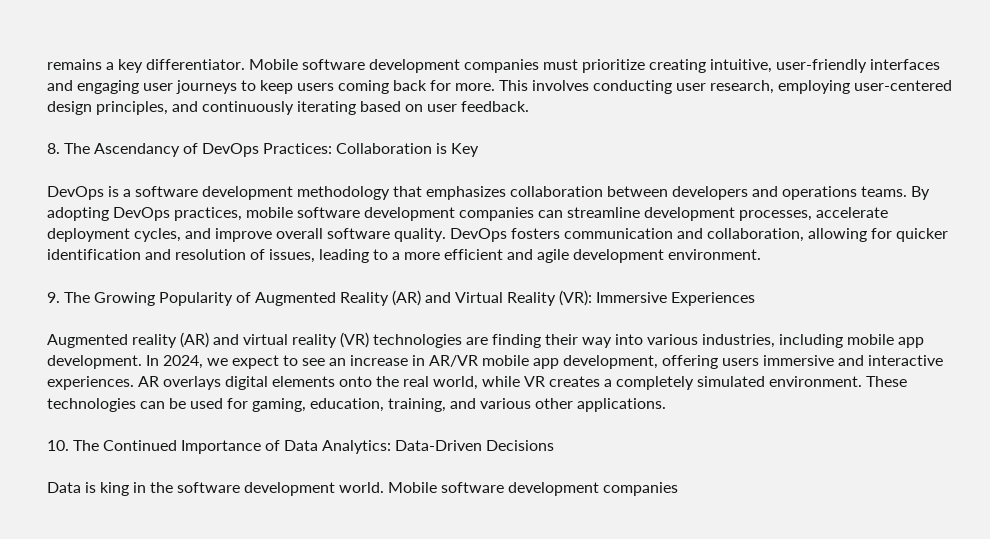remains a key differentiator. Mobile software development companies must prioritize creating intuitive, user-friendly interfaces and engaging user journeys to keep users coming back for more. This involves conducting user research, employing user-centered design principles, and continuously iterating based on user feedback.

8. The Ascendancy of DevOps Practices: Collaboration is Key

DevOps is a software development methodology that emphasizes collaboration between developers and operations teams. By adopting DevOps practices, mobile software development companies can streamline development processes, accelerate deployment cycles, and improve overall software quality. DevOps fosters communication and collaboration, allowing for quicker identification and resolution of issues, leading to a more efficient and agile development environment.

9. The Growing Popularity of Augmented Reality (AR) and Virtual Reality (VR): Immersive Experiences

Augmented reality (AR) and virtual reality (VR) technologies are finding their way into various industries, including mobile app development. In 2024, we expect to see an increase in AR/VR mobile app development, offering users immersive and interactive experiences. AR overlays digital elements onto the real world, while VR creates a completely simulated environment. These technologies can be used for gaming, education, training, and various other applications.

10. The Continued Importance of Data Analytics: Data-Driven Decisions

Data is king in the software development world. Mobile software development companies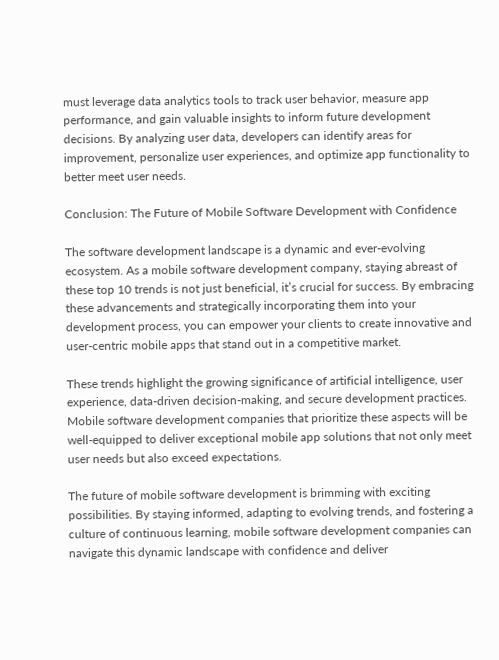must leverage data analytics tools to track user behavior, measure app performance, and gain valuable insights to inform future development decisions. By analyzing user data, developers can identify areas for improvement, personalize user experiences, and optimize app functionality to better meet user needs.

Conclusion: The Future of Mobile Software Development with Confidence

The software development landscape is a dynamic and ever-evolving ecosystem. As a mobile software development company, staying abreast of these top 10 trends is not just beneficial, it’s crucial for success. By embracing these advancements and strategically incorporating them into your development process, you can empower your clients to create innovative and user-centric mobile apps that stand out in a competitive market.

These trends highlight the growing significance of artificial intelligence, user experience, data-driven decision-making, and secure development practices. Mobile software development companies that prioritize these aspects will be well-equipped to deliver exceptional mobile app solutions that not only meet user needs but also exceed expectations.

The future of mobile software development is brimming with exciting possibilities. By staying informed, adapting to evolving trends, and fostering a culture of continuous learning, mobile software development companies can navigate this dynamic landscape with confidence and deliver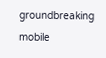groundbreaking mobile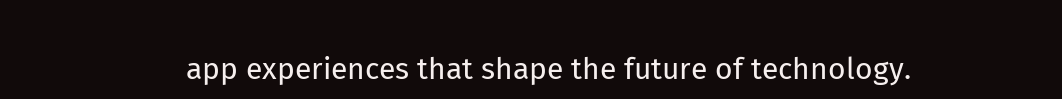app experiences that shape the future of technology.